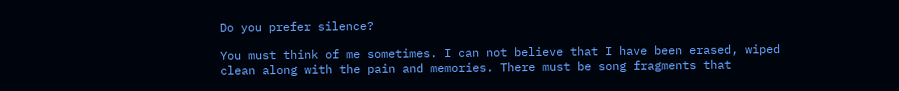Do you prefer silence?

You must think of me sometimes. I can not believe that I have been erased, wiped clean along with the pain and memories. There must be song fragments that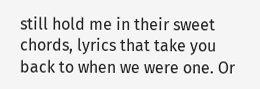still hold me in their sweet chords, lyrics that take you back to when we were one. Or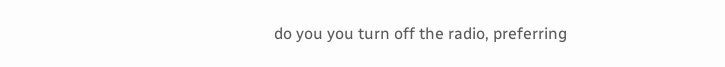do you you turn off the radio, preferring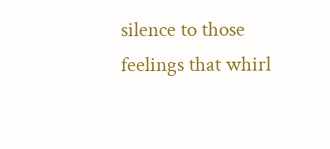silence to those feelings that whirl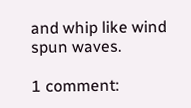and whip like wind spun waves.

1 comment: